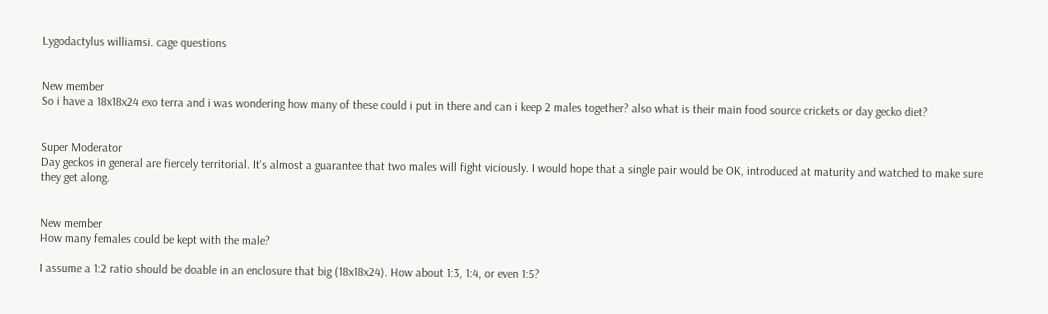Lygodactylus williamsi. cage questions


New member
So i have a 18x18x24 exo terra and i was wondering how many of these could i put in there and can i keep 2 males together? also what is their main food source crickets or day gecko diet?


Super Moderator
Day geckos in general are fiercely territorial. It's almost a guarantee that two males will fight viciously. I would hope that a single pair would be OK, introduced at maturity and watched to make sure they get along.


New member
How many females could be kept with the male?

I assume a 1:2 ratio should be doable in an enclosure that big (18x18x24). How about 1:3, 1:4, or even 1:5?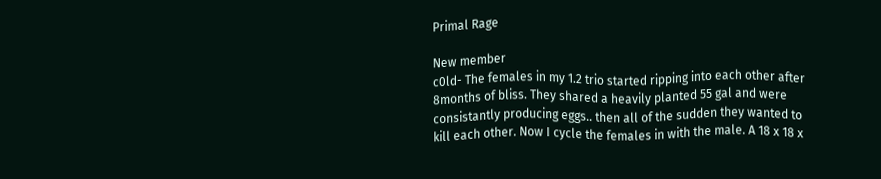Primal Rage

New member
c0ld- The females in my 1.2 trio started ripping into each other after 8months of bliss. They shared a heavily planted 55 gal and were consistantly producing eggs.. then all of the sudden they wanted to kill each other. Now I cycle the females in with the male. A 18 x 18 x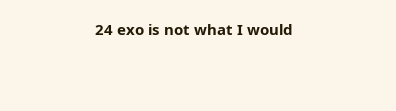24 exo is not what I would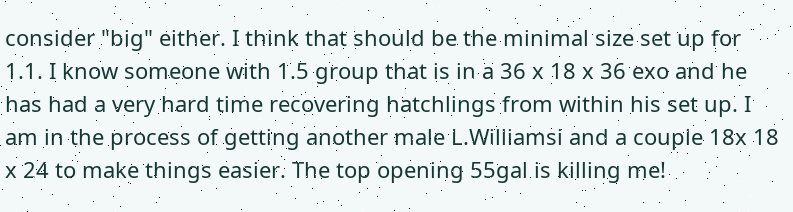consider "big" either. I think that should be the minimal size set up for 1.1. I know someone with 1.5 group that is in a 36 x 18 x 36 exo and he has had a very hard time recovering hatchlings from within his set up. I am in the process of getting another male L.Williamsi and a couple 18x 18 x 24 to make things easier. The top opening 55gal is killing me!